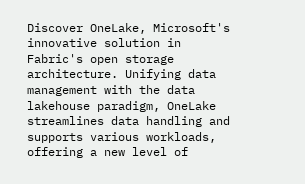Discover OneLake, Microsoft's innovative solution in Fabric's open storage architecture. Unifying data management with the data lakehouse paradigm, OneLake streamlines data handling and supports various workloads, offering a new level of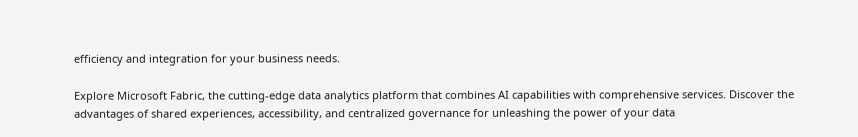efficiency and integration for your business needs.

Explore Microsoft Fabric, the cutting-edge data analytics platform that combines AI capabilities with comprehensive services. Discover the advantages of shared experiences, accessibility, and centralized governance for unleashing the power of your data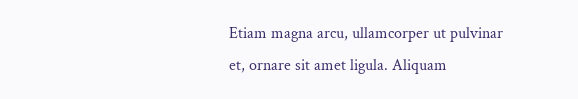Etiam magna arcu, ullamcorper ut pulvinar et, ornare sit amet ligula. Aliquam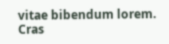vitae bibendum lorem. Cras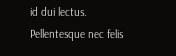id dui lectus. Pellentesque nec felis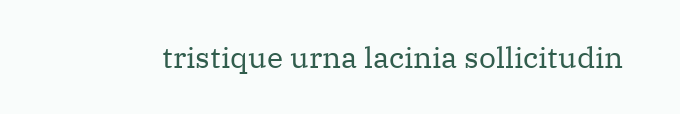tristique urna lacinia sollicitudin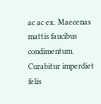ac ac ex. Maecenas mattis faucibus condimentum. Curabitur imperdiet felis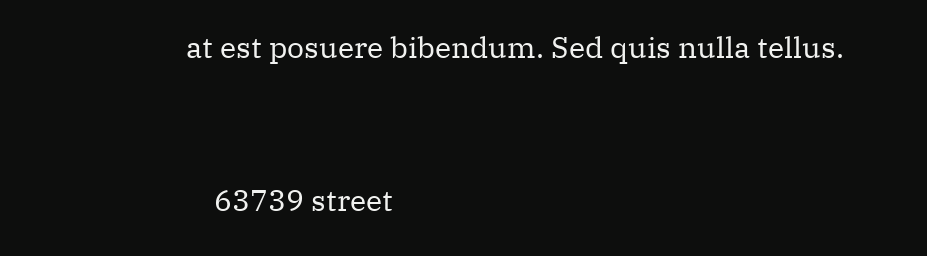at est posuere bibendum. Sed quis nulla tellus.


    63739 street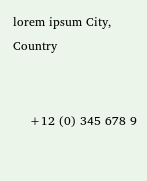lorem ipsum City, Country


    +12 (0) 345 678 9